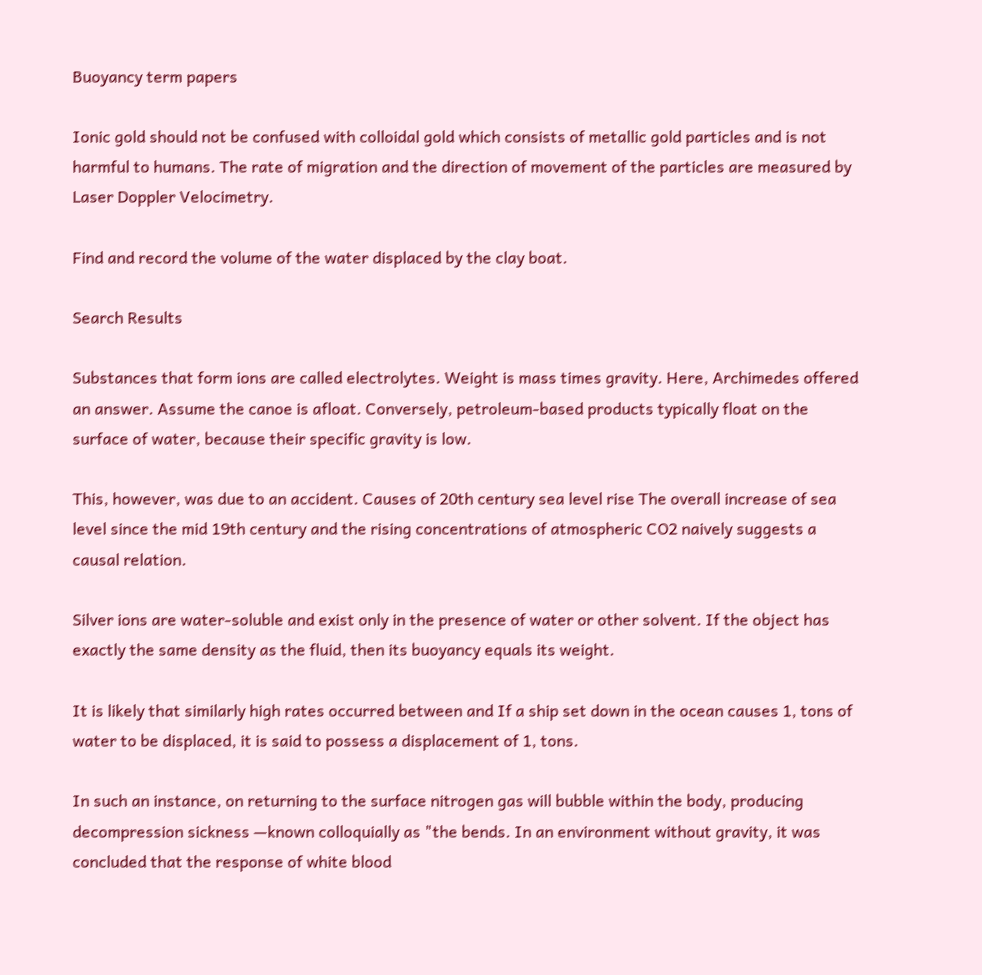Buoyancy term papers

Ionic gold should not be confused with colloidal gold which consists of metallic gold particles and is not harmful to humans. The rate of migration and the direction of movement of the particles are measured by Laser Doppler Velocimetry.

Find and record the volume of the water displaced by the clay boat.

Search Results

Substances that form ions are called electrolytes. Weight is mass times gravity. Here, Archimedes offered an answer. Assume the canoe is afloat. Conversely, petroleum-based products typically float on the surface of water, because their specific gravity is low.

This, however, was due to an accident. Causes of 20th century sea level rise The overall increase of sea level since the mid 19th century and the rising concentrations of atmospheric CO2 naively suggests a causal relation.

Silver ions are water-soluble and exist only in the presence of water or other solvent. If the object has exactly the same density as the fluid, then its buoyancy equals its weight.

It is likely that similarly high rates occurred between and If a ship set down in the ocean causes 1, tons of water to be displaced, it is said to possess a displacement of 1, tons.

In such an instance, on returning to the surface nitrogen gas will bubble within the body, producing decompression sickness —known colloquially as "the bends. In an environment without gravity, it was concluded that the response of white blood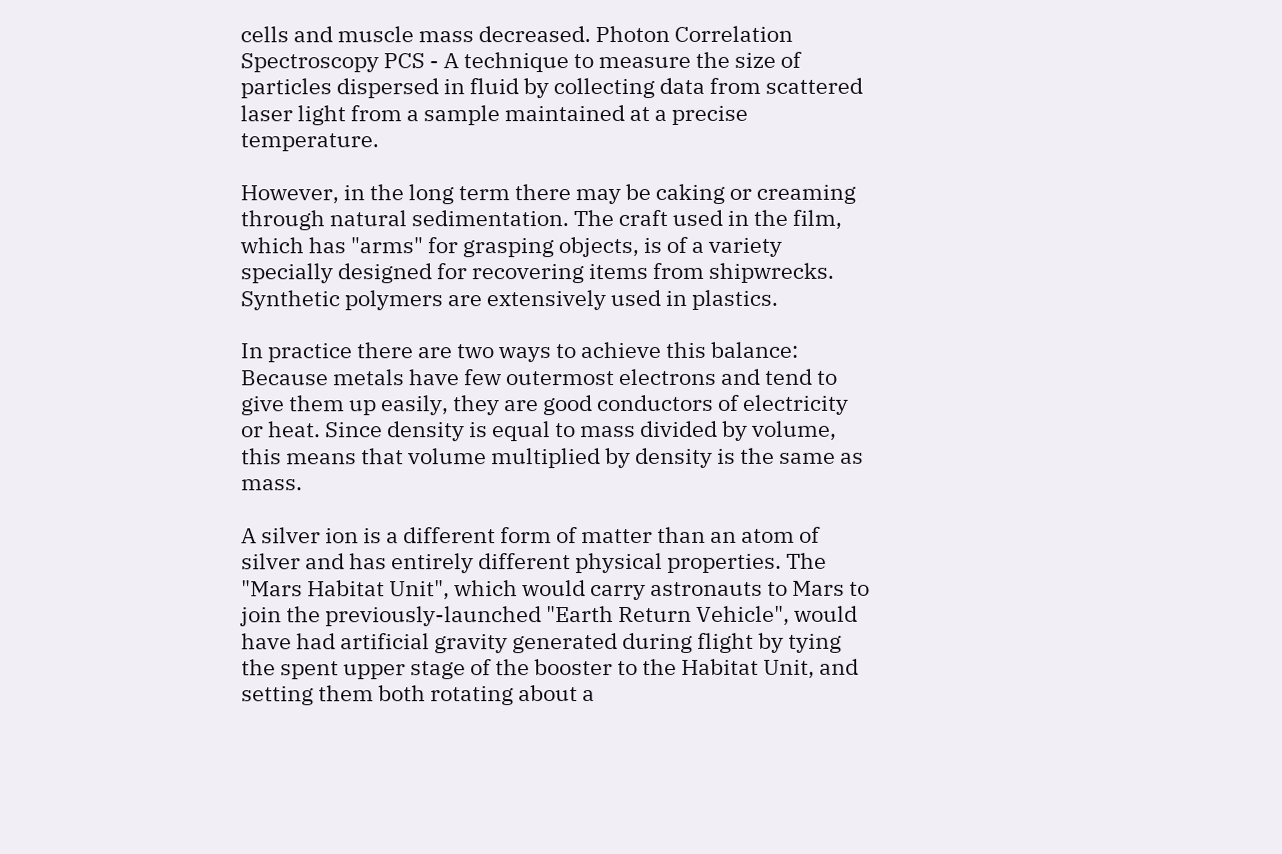cells and muscle mass decreased. Photon Correlation Spectroscopy PCS - A technique to measure the size of particles dispersed in fluid by collecting data from scattered laser light from a sample maintained at a precise temperature.

However, in the long term there may be caking or creaming through natural sedimentation. The craft used in the film, which has "arms" for grasping objects, is of a variety specially designed for recovering items from shipwrecks. Synthetic polymers are extensively used in plastics.

In practice there are two ways to achieve this balance: Because metals have few outermost electrons and tend to give them up easily, they are good conductors of electricity or heat. Since density is equal to mass divided by volume, this means that volume multiplied by density is the same as mass.

A silver ion is a different form of matter than an atom of silver and has entirely different physical properties. The "Mars Habitat Unit", which would carry astronauts to Mars to join the previously-launched "Earth Return Vehicle", would have had artificial gravity generated during flight by tying the spent upper stage of the booster to the Habitat Unit, and setting them both rotating about a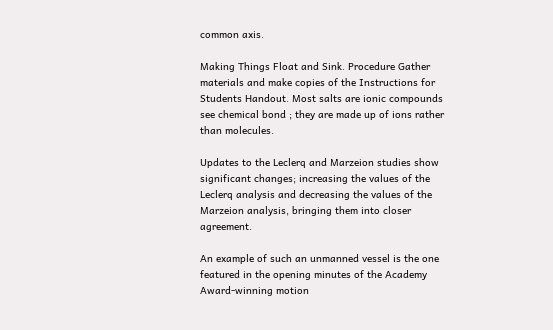common axis.

Making Things Float and Sink. Procedure Gather materials and make copies of the Instructions for Students Handout. Most salts are ionic compounds see chemical bond ; they are made up of ions rather than molecules.

Updates to the Leclerq and Marzeion studies show significant changes; increasing the values of the Leclerq analysis and decreasing the values of the Marzeion analysis, bringing them into closer agreement.

An example of such an unmanned vessel is the one featured in the opening minutes of the Academy Award-winning motion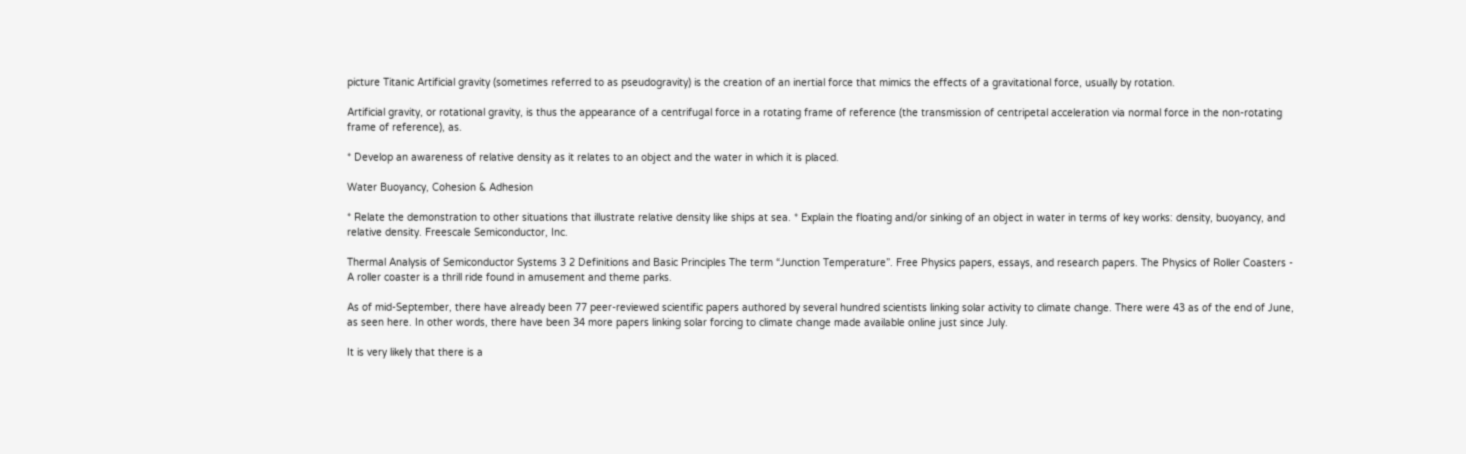picture Titanic Artificial gravity (sometimes referred to as pseudogravity) is the creation of an inertial force that mimics the effects of a gravitational force, usually by rotation.

Artificial gravity, or rotational gravity, is thus the appearance of a centrifugal force in a rotating frame of reference (the transmission of centripetal acceleration via normal force in the non-rotating frame of reference), as.

* Develop an awareness of relative density as it relates to an object and the water in which it is placed.

Water Buoyancy, Cohesion & Adhesion

* Relate the demonstration to other situations that illustrate relative density like ships at sea. * Explain the floating and/or sinking of an object in water in terms of key works: density, buoyancy, and relative density. Freescale Semiconductor, Inc.

Thermal Analysis of Semiconductor Systems 3 2 Definitions and Basic Principles The term “Junction Temperature”. Free Physics papers, essays, and research papers. The Physics of Roller Coasters - A roller coaster is a thrill ride found in amusement and theme parks.

As of mid-September, there have already been 77 peer-reviewed scientific papers authored by several hundred scientists linking solar activity to climate change. There were 43 as of the end of June, as seen here. In other words, there have been 34 more papers linking solar forcing to climate change made available online just since July.

It is very likely that there is a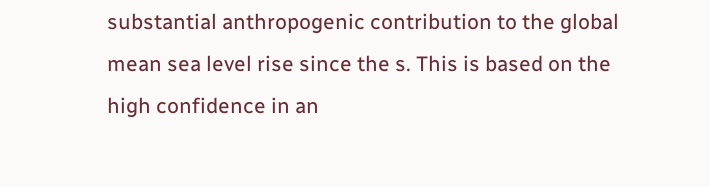substantial anthropogenic contribution to the global mean sea level rise since the s. This is based on the high confidence in an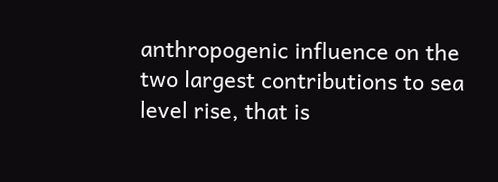anthropogenic influence on the two largest contributions to sea level rise, that is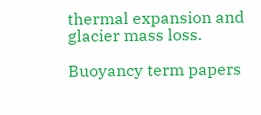thermal expansion and glacier mass loss.

Buoyancy term papers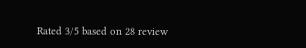Rated 3/5 based on 28 review